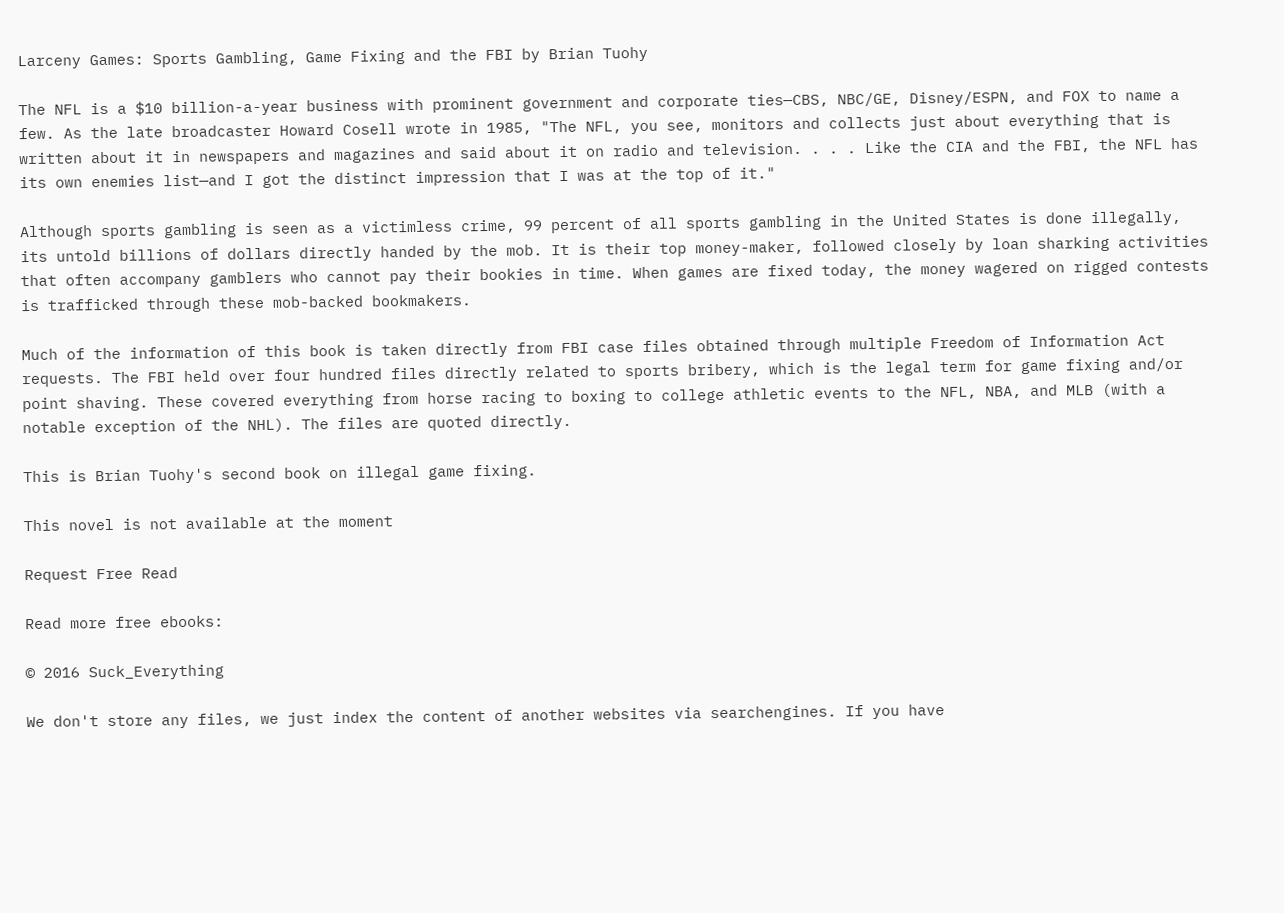Larceny Games: Sports Gambling, Game Fixing and the FBI by Brian Tuohy

The NFL is a $10 billion-a-year business with prominent government and corporate ties—CBS, NBC/GE, Disney/ESPN, and FOX to name a few. As the late broadcaster Howard Cosell wrote in 1985, "The NFL, you see, monitors and collects just about everything that is written about it in newspapers and magazines and said about it on radio and television. . . . Like the CIA and the FBI, the NFL has its own enemies list—and I got the distinct impression that I was at the top of it."

Although sports gambling is seen as a victimless crime, 99 percent of all sports gambling in the United States is done illegally, its untold billions of dollars directly handed by the mob. It is their top money-maker, followed closely by loan sharking activities that often accompany gamblers who cannot pay their bookies in time. When games are fixed today, the money wagered on rigged contests is trafficked through these mob-backed bookmakers.

Much of the information of this book is taken directly from FBI case files obtained through multiple Freedom of Information Act requests. The FBI held over four hundred files directly related to sports bribery, which is the legal term for game fixing and/or point shaving. These covered everything from horse racing to boxing to college athletic events to the NFL, NBA, and MLB (with a notable exception of the NHL). The files are quoted directly.

This is Brian Tuohy's second book on illegal game fixing.

This novel is not available at the moment

Request Free Read

Read more free ebooks:

© 2016 Suck_Everything

We don't store any files, we just index the content of another websites via searchengines. If you have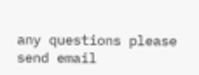any questions please send email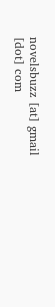novelsbuzz [at] gmail [dot] com